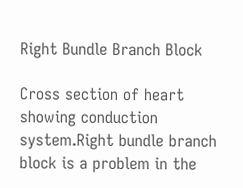Right Bundle Branch Block

Cross section of heart showing conduction system.Right bundle branch block is a problem in the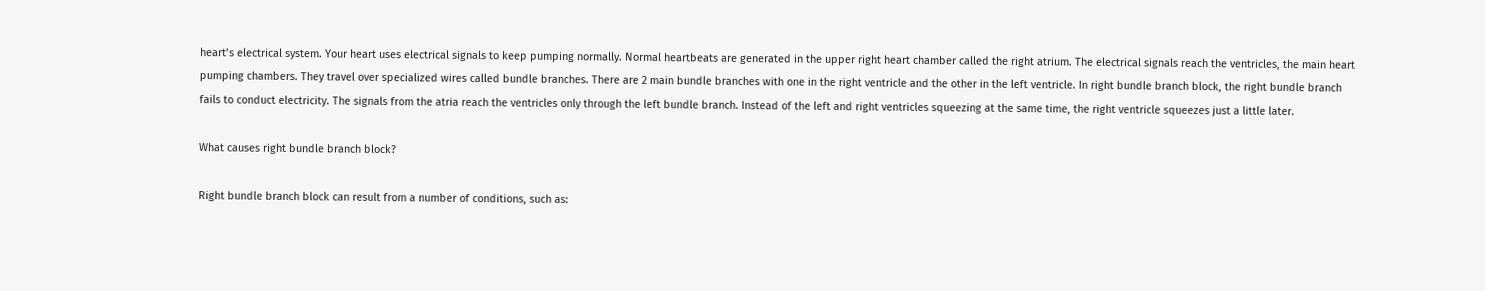heart’s electrical system. Your heart uses electrical signals to keep pumping normally. Normal heartbeats are generated in the upper right heart chamber called the right atrium. The electrical signals reach the ventricles, the main heart pumping chambers. They travel over specialized wires called bundle branches. There are 2 main bundle branches with one in the right ventricle and the other in the left ventricle. In right bundle branch block, the right bundle branch fails to conduct electricity. The signals from the atria reach the ventricles only through the left bundle branch. Instead of the left and right ventricles squeezing at the same time, the right ventricle squeezes just a little later.

What causes right bundle branch block?

Right bundle branch block can result from a number of conditions, such as: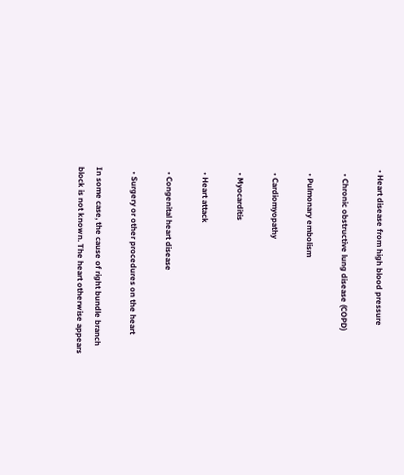• Heart disease from high blood pressure

  • Chronic obstructive lung disease (COPD)

  • Pulmonary embolism

  • Cardiomyopathy

  • Myocarditis

  • Heart attack

  • Congenital heart disease

  • Surgery or other procedures on the heart

In some case, the cause of right bundle branch block is not known. The heart otherwise appears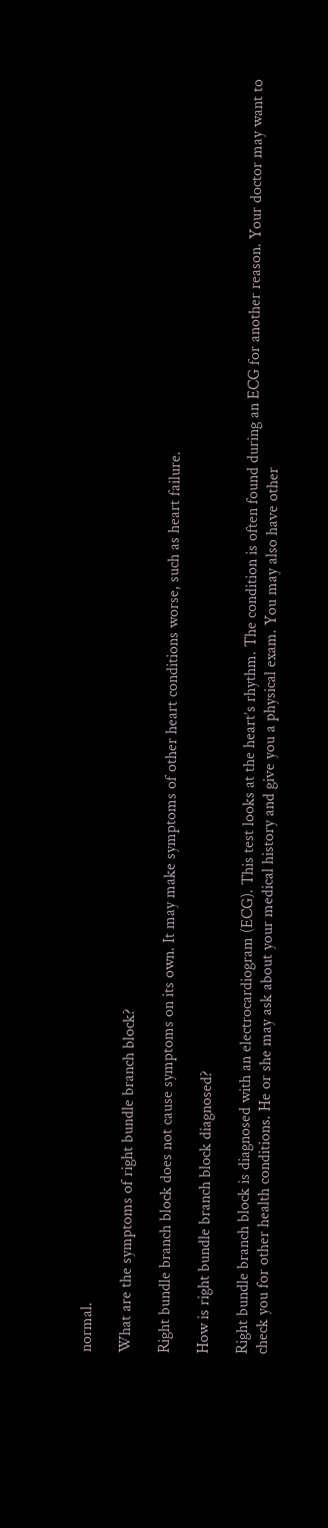normal.

What are the symptoms of right bundle branch block?

Right bundle branch block does not cause symptoms on its own. It may make symptoms of other heart conditions worse, such as heart failure.

How is right bundle branch block diagnosed?

Right bundle branch block is diagnosed with an electrocardiogram (ECG). This test looks at the heart’s rhythm. The condition is often found during an ECG for another reason. Your doctor may want to check you for other health conditions. He or she may ask about your medical history and give you a physical exam. You may also have other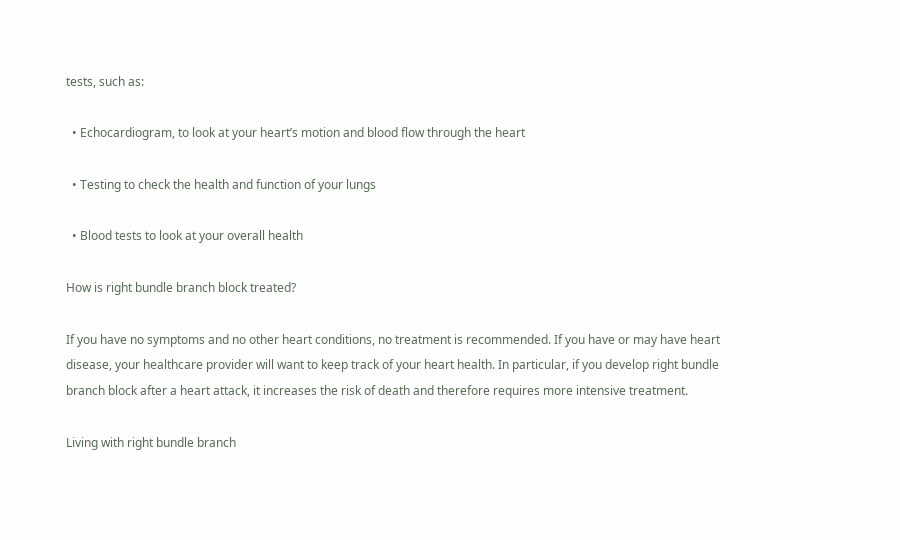tests, such as:

  • Echocardiogram, to look at your heart’s motion and blood flow through the heart

  • Testing to check the health and function of your lungs

  • Blood tests to look at your overall health

How is right bundle branch block treated?

If you have no symptoms and no other heart conditions, no treatment is recommended. If you have or may have heart disease, your healthcare provider will want to keep track of your heart health. In particular, if you develop right bundle branch block after a heart attack, it increases the risk of death and therefore requires more intensive treatment.

Living with right bundle branch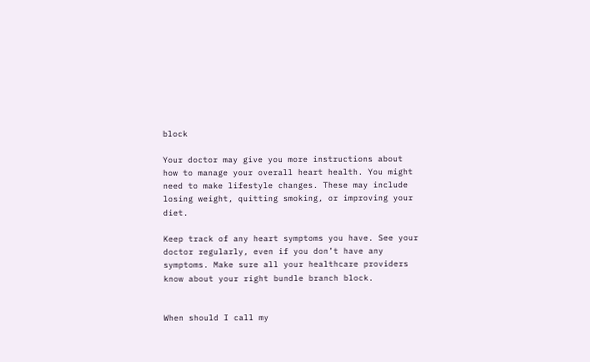block

Your doctor may give you more instructions about how to manage your overall heart health. You might need to make lifestyle changes. These may include losing weight, quitting smoking, or improving your diet.

Keep track of any heart symptoms you have. See your doctor regularly, even if you don’t have any symptoms. Make sure all your healthcare providers know about your right bundle branch block.


When should I call my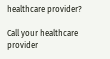healthcare provider?

Call your healthcare provider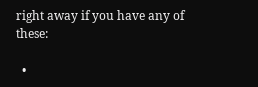right away if you have any of these:

  •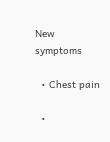New symptoms

  • Chest pain

  •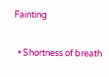Fainting

  • Shortness of breath